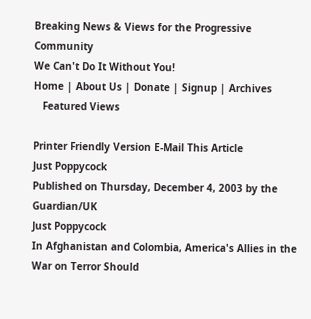Breaking News & Views for the Progressive Community
We Can't Do It Without You!
Home | About Us | Donate | Signup | Archives
   Featured Views

Printer Friendly Version E-Mail This Article
Just Poppycock
Published on Thursday, December 4, 2003 by the Guardian/UK
Just Poppycock
In Afghanistan and Colombia, America's Allies in the War on Terror Should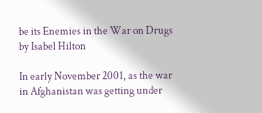be its Enemies in the War on Drugs
by Isabel Hilton

In early November 2001, as the war in Afghanistan was getting under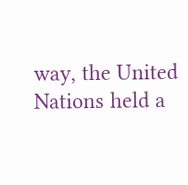way, the United Nations held a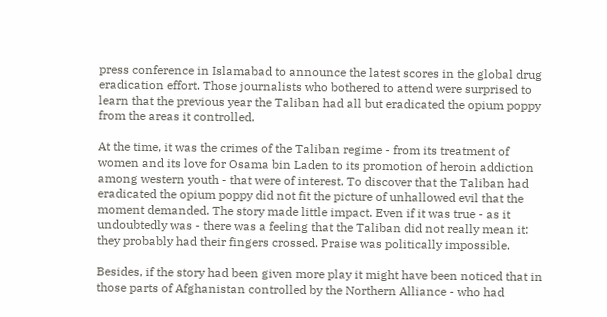press conference in Islamabad to announce the latest scores in the global drug eradication effort. Those journalists who bothered to attend were surprised to learn that the previous year the Taliban had all but eradicated the opium poppy from the areas it controlled.

At the time, it was the crimes of the Taliban regime - from its treatment of women and its love for Osama bin Laden to its promotion of heroin addiction among western youth - that were of interest. To discover that the Taliban had eradicated the opium poppy did not fit the picture of unhallowed evil that the moment demanded. The story made little impact. Even if it was true - as it undoubtedly was - there was a feeling that the Taliban did not really mean it: they probably had their fingers crossed. Praise was politically impossible.

Besides, if the story had been given more play it might have been noticed that in those parts of Afghanistan controlled by the Northern Alliance - who had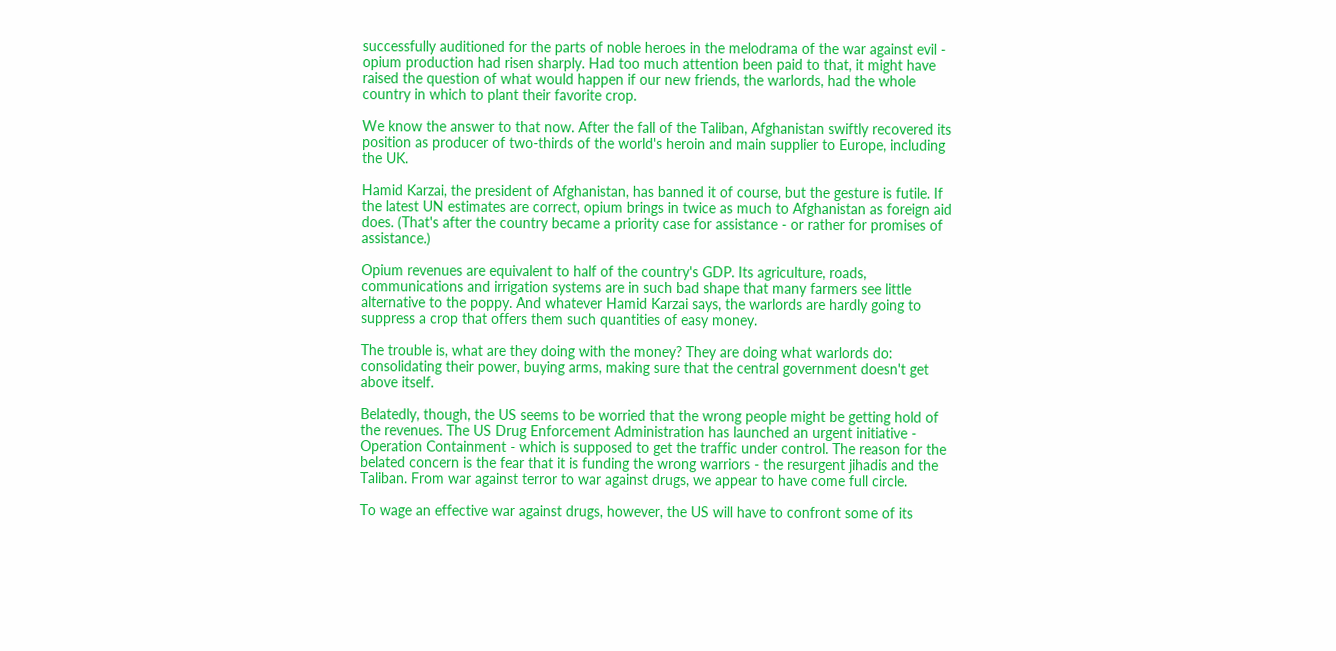successfully auditioned for the parts of noble heroes in the melodrama of the war against evil - opium production had risen sharply. Had too much attention been paid to that, it might have raised the question of what would happen if our new friends, the warlords, had the whole country in which to plant their favorite crop.

We know the answer to that now. After the fall of the Taliban, Afghanistan swiftly recovered its position as producer of two-thirds of the world's heroin and main supplier to Europe, including the UK.

Hamid Karzai, the president of Afghanistan, has banned it of course, but the gesture is futile. If the latest UN estimates are correct, opium brings in twice as much to Afghanistan as foreign aid does. (That's after the country became a priority case for assistance - or rather for promises of assistance.)

Opium revenues are equivalent to half of the country's GDP. Its agriculture, roads, communications and irrigation systems are in such bad shape that many farmers see little alternative to the poppy. And whatever Hamid Karzai says, the warlords are hardly going to suppress a crop that offers them such quantities of easy money.

The trouble is, what are they doing with the money? They are doing what warlords do: consolidating their power, buying arms, making sure that the central government doesn't get above itself.

Belatedly, though, the US seems to be worried that the wrong people might be getting hold of the revenues. The US Drug Enforcement Administration has launched an urgent initiative - Operation Containment - which is supposed to get the traffic under control. The reason for the belated concern is the fear that it is funding the wrong warriors - the resurgent jihadis and the Taliban. From war against terror to war against drugs, we appear to have come full circle.

To wage an effective war against drugs, however, the US will have to confront some of its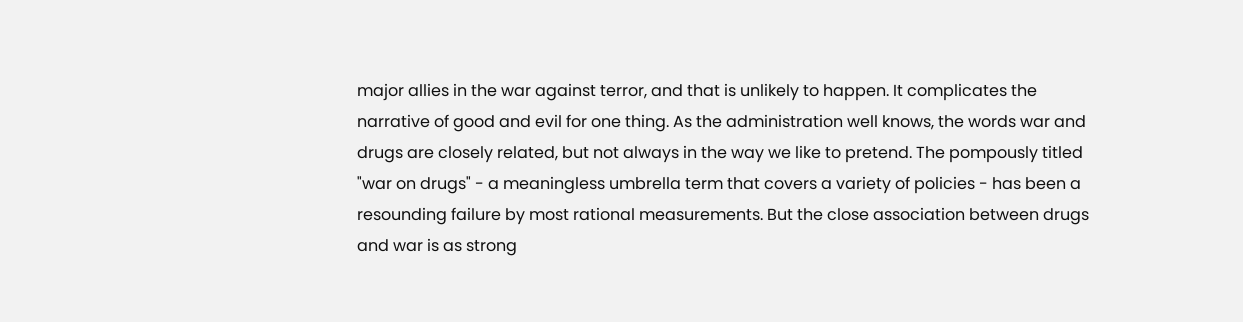major allies in the war against terror, and that is unlikely to happen. It complicates the narrative of good and evil for one thing. As the administration well knows, the words war and drugs are closely related, but not always in the way we like to pretend. The pompously titled "war on drugs" - a meaningless umbrella term that covers a variety of policies - has been a resounding failure by most rational measurements. But the close association between drugs and war is as strong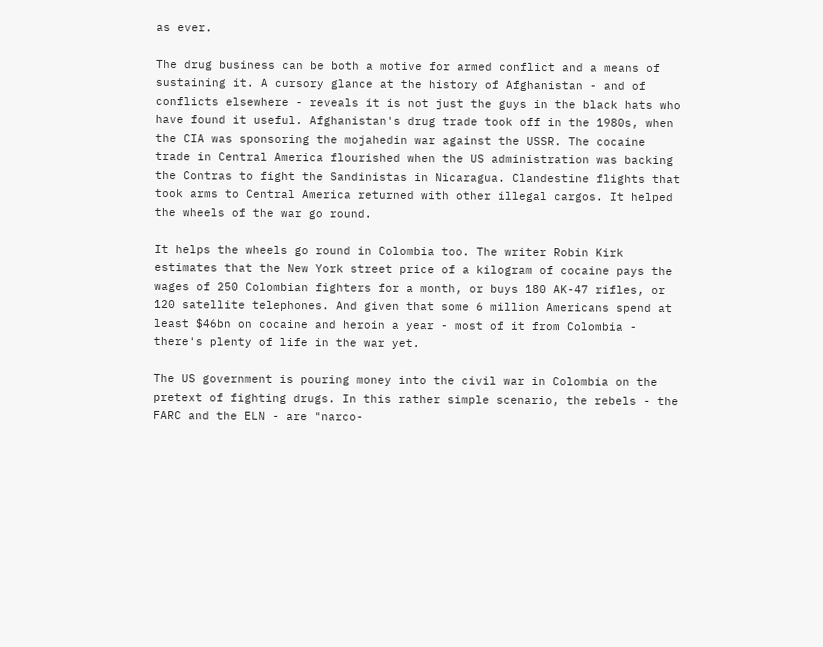as ever.

The drug business can be both a motive for armed conflict and a means of sustaining it. A cursory glance at the history of Afghanistan - and of conflicts elsewhere - reveals it is not just the guys in the black hats who have found it useful. Afghanistan's drug trade took off in the 1980s, when the CIA was sponsoring the mojahedin war against the USSR. The cocaine trade in Central America flourished when the US administration was backing the Contras to fight the Sandinistas in Nicaragua. Clandestine flights that took arms to Central America returned with other illegal cargos. It helped the wheels of the war go round.

It helps the wheels go round in Colombia too. The writer Robin Kirk estimates that the New York street price of a kilogram of cocaine pays the wages of 250 Colombian fighters for a month, or buys 180 AK-47 rifles, or 120 satellite telephones. And given that some 6 million Americans spend at least $46bn on cocaine and heroin a year - most of it from Colombia - there's plenty of life in the war yet.

The US government is pouring money into the civil war in Colombia on the pretext of fighting drugs. In this rather simple scenario, the rebels - the FARC and the ELN - are "narco-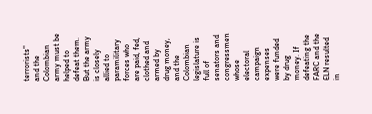terrorists" and the Colombian army must be helped to defeat them. But the army is closely allied to paramilitary forces who are paid, fed, clothed and armed by drug money, and the Colombian legislature is full of senators and congressmen whose electoral campaign expenses were funded by drug money. If defeating the FARC and the ELN resulted in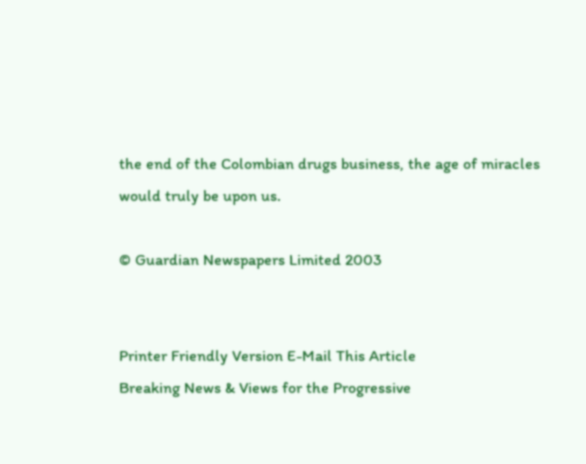the end of the Colombian drugs business, the age of miracles would truly be upon us.

© Guardian Newspapers Limited 2003


Printer Friendly Version E-Mail This Article
Breaking News & Views for the Progressive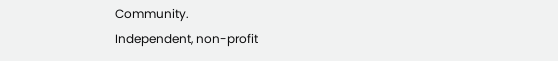Community.
Independent, non-profit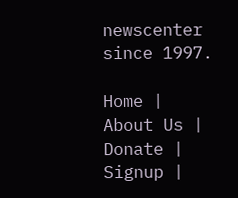newscenter since 1997.

Home | About Us | Donate | Signup |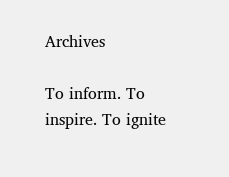Archives

To inform. To inspire. To ignite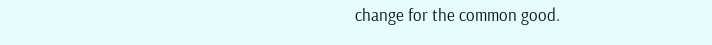change for the common good.